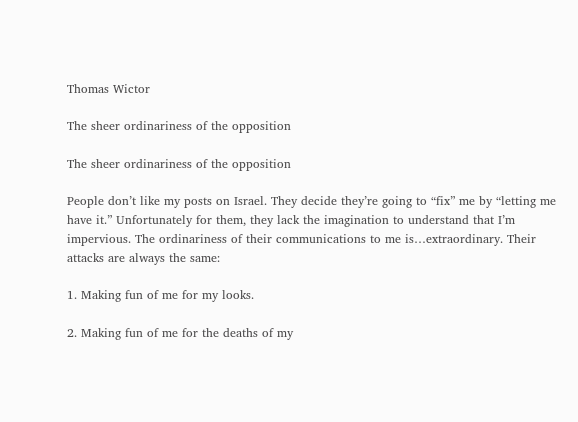Thomas Wictor

The sheer ordinariness of the opposition

The sheer ordinariness of the opposition

People don’t like my posts on Israel. They decide they’re going to “fix” me by “letting me have it.” Unfortunately for them, they lack the imagination to understand that I’m impervious. The ordinariness of their communications to me is…extraordinary. Their attacks are always the same:

1. Making fun of me for my looks.

2. Making fun of me for the deaths of my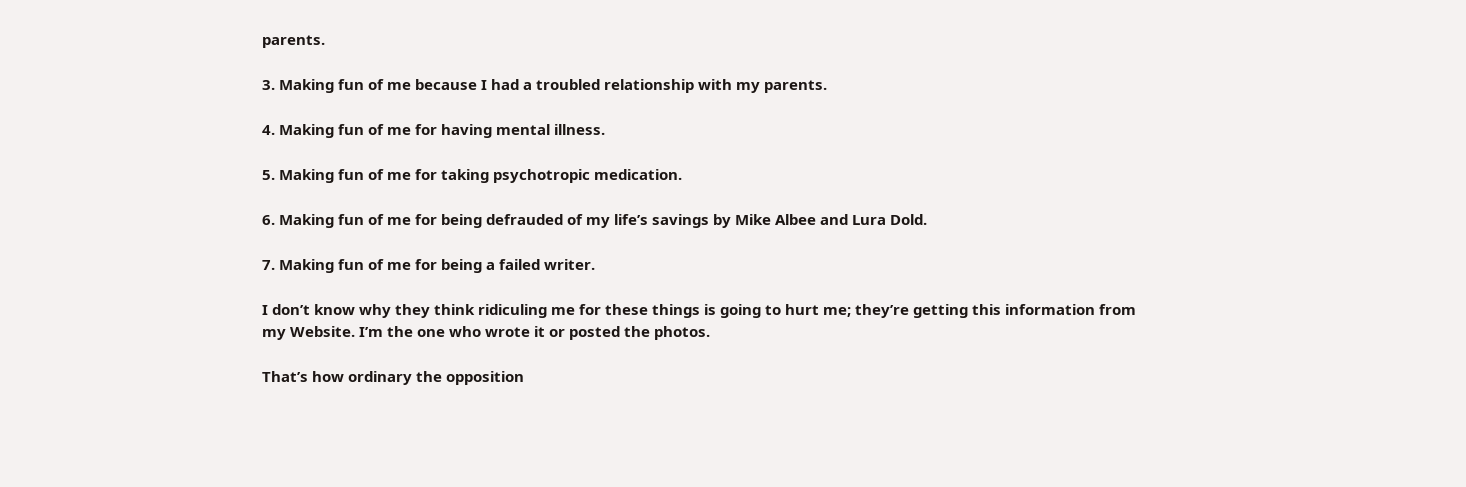parents.

3. Making fun of me because I had a troubled relationship with my parents.

4. Making fun of me for having mental illness.

5. Making fun of me for taking psychotropic medication.

6. Making fun of me for being defrauded of my life’s savings by Mike Albee and Lura Dold.

7. Making fun of me for being a failed writer.

I don’t know why they think ridiculing me for these things is going to hurt me; they’re getting this information from my Website. I’m the one who wrote it or posted the photos.

That’s how ordinary the opposition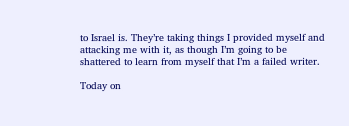to Israel is. They’re taking things I provided myself and attacking me with it, as though I’m going to be shattered to learn from myself that I’m a failed writer.

Today on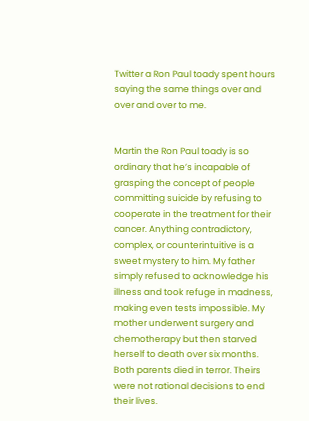Twitter a Ron Paul toady spent hours saying the same things over and over and over to me.


Martin the Ron Paul toady is so ordinary that he’s incapable of grasping the concept of people committing suicide by refusing to cooperate in the treatment for their cancer. Anything contradictory, complex, or counterintuitive is a sweet mystery to him. My father simply refused to acknowledge his illness and took refuge in madness, making even tests impossible. My mother underwent surgery and chemotherapy but then starved herself to death over six months. Both parents died in terror. Theirs were not rational decisions to end their lives.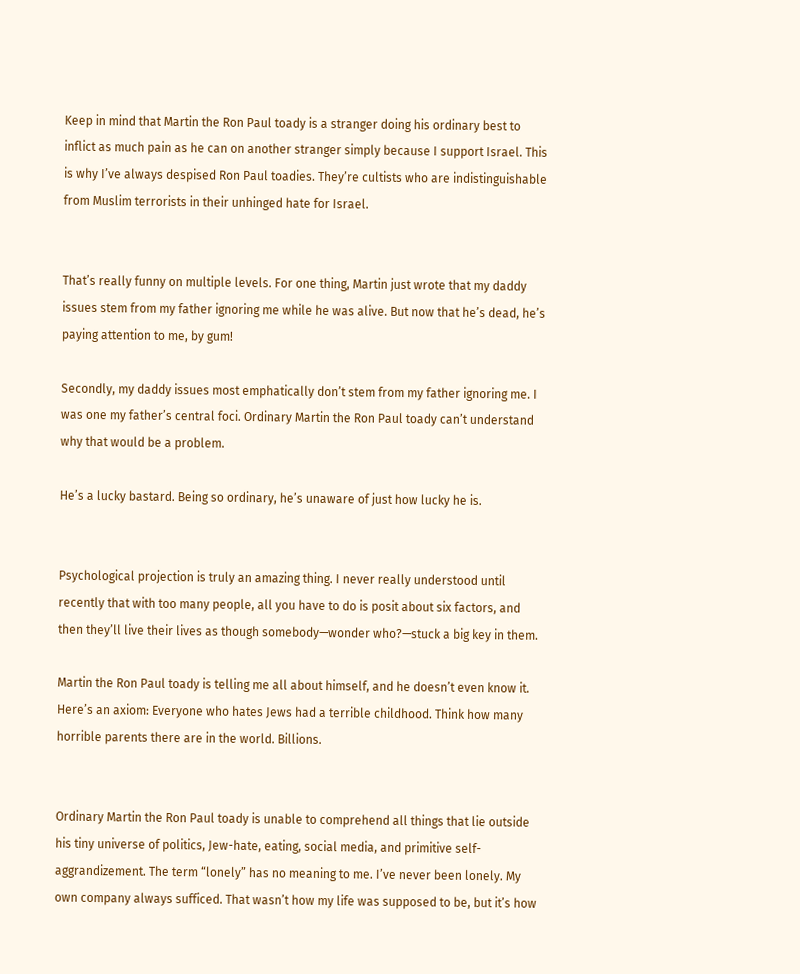Keep in mind that Martin the Ron Paul toady is a stranger doing his ordinary best to inflict as much pain as he can on another stranger simply because I support Israel. This is why I’ve always despised Ron Paul toadies. They’re cultists who are indistinguishable from Muslim terrorists in their unhinged hate for Israel.


That’s really funny on multiple levels. For one thing, Martin just wrote that my daddy issues stem from my father ignoring me while he was alive. But now that he’s dead, he’s paying attention to me, by gum!

Secondly, my daddy issues most emphatically don’t stem from my father ignoring me. I was one my father’s central foci. Ordinary Martin the Ron Paul toady can’t understand why that would be a problem.

He’s a lucky bastard. Being so ordinary, he’s unaware of just how lucky he is.


Psychological projection is truly an amazing thing. I never really understood until recently that with too many people, all you have to do is posit about six factors, and then they’ll live their lives as though somebody—wonder who?—stuck a big key in them.

Martin the Ron Paul toady is telling me all about himself, and he doesn’t even know it. Here’s an axiom: Everyone who hates Jews had a terrible childhood. Think how many horrible parents there are in the world. Billions.


Ordinary Martin the Ron Paul toady is unable to comprehend all things that lie outside his tiny universe of politics, Jew-hate, eating, social media, and primitive self-aggrandizement. The term “lonely” has no meaning to me. I’ve never been lonely. My own company always sufficed. That wasn’t how my life was supposed to be, but it’s how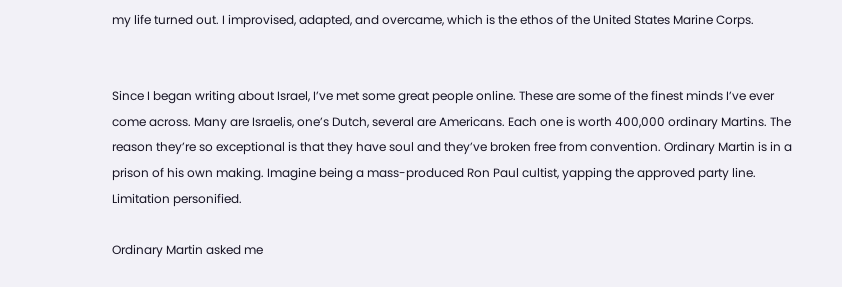my life turned out. I improvised, adapted, and overcame, which is the ethos of the United States Marine Corps.


Since I began writing about Israel, I’ve met some great people online. These are some of the finest minds I’ve ever come across. Many are Israelis, one’s Dutch, several are Americans. Each one is worth 400,000 ordinary Martins. The reason they’re so exceptional is that they have soul and they’ve broken free from convention. Ordinary Martin is in a prison of his own making. Imagine being a mass-produced Ron Paul cultist, yapping the approved party line. Limitation personified.

Ordinary Martin asked me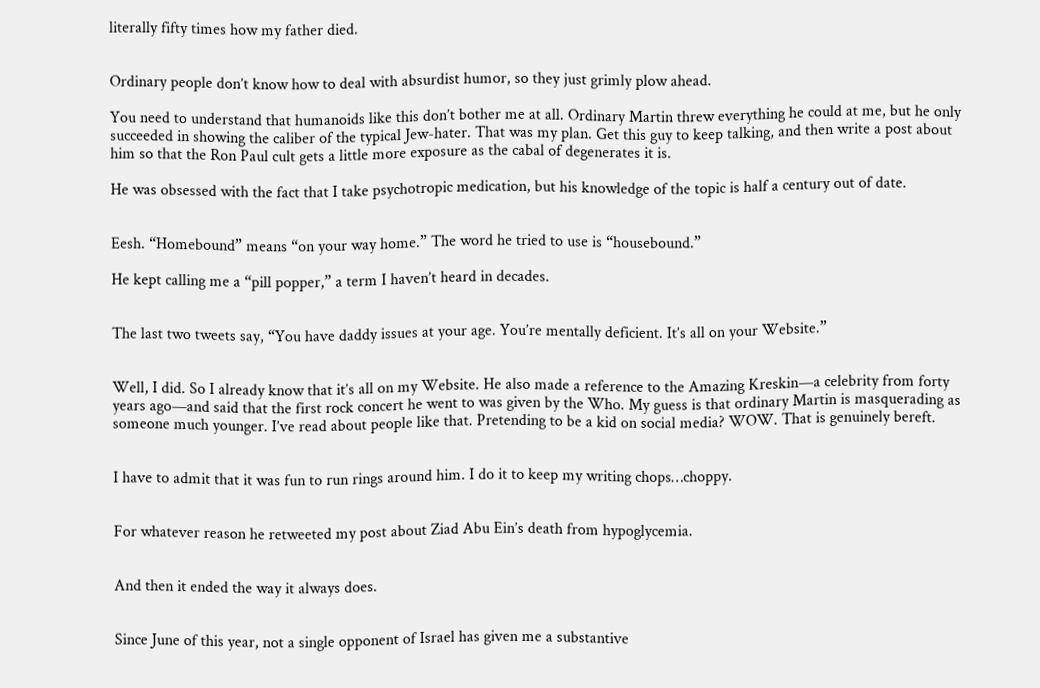literally fifty times how my father died.


Ordinary people don’t know how to deal with absurdist humor, so they just grimly plow ahead.

You need to understand that humanoids like this don’t bother me at all. Ordinary Martin threw everything he could at me, but he only succeeded in showing the caliber of the typical Jew-hater. That was my plan. Get this guy to keep talking, and then write a post about him so that the Ron Paul cult gets a little more exposure as the cabal of degenerates it is.

He was obsessed with the fact that I take psychotropic medication, but his knowledge of the topic is half a century out of date.


Eesh. “Homebound” means “on your way home.” The word he tried to use is “housebound.”

He kept calling me a “pill popper,” a term I haven’t heard in decades.


The last two tweets say, “You have daddy issues at your age. You’re mentally deficient. It’s all on your Website.”


Well, I did. So I already know that it’s all on my Website. He also made a reference to the Amazing Kreskin—a celebrity from forty years ago—and said that the first rock concert he went to was given by the Who. My guess is that ordinary Martin is masquerading as someone much younger. I’ve read about people like that. Pretending to be a kid on social media? WOW. That is genuinely bereft.


I have to admit that it was fun to run rings around him. I do it to keep my writing chops…choppy.


For whatever reason he retweeted my post about Ziad Abu Ein’s death from hypoglycemia.


And then it ended the way it always does.


Since June of this year, not a single opponent of Israel has given me a substantive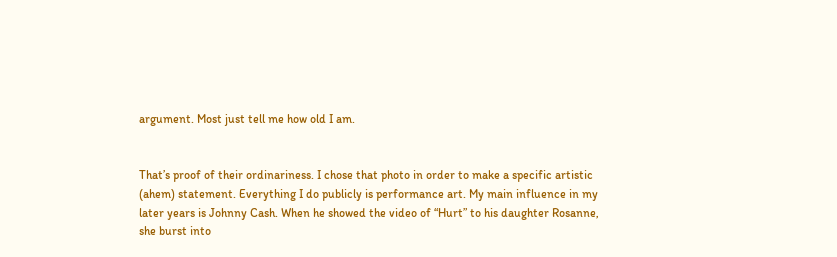argument. Most just tell me how old I am.


That’s proof of their ordinariness. I chose that photo in order to make a specific artistic (ahem) statement. Everything I do publicly is performance art. My main influence in my later years is Johnny Cash. When he showed the video of “Hurt” to his daughter Rosanne, she burst into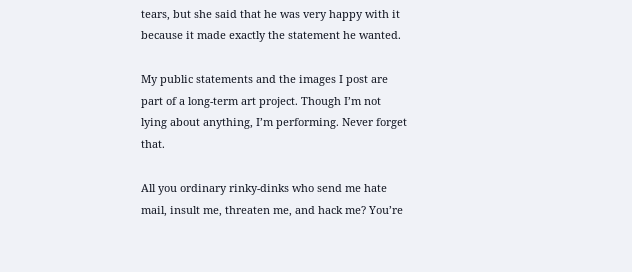tears, but she said that he was very happy with it because it made exactly the statement he wanted.

My public statements and the images I post are part of a long-term art project. Though I’m not lying about anything, I’m performing. Never forget that.

All you ordinary rinky-dinks who send me hate mail, insult me, threaten me, and hack me? You’re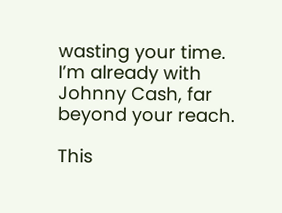wasting your time. I’m already with Johnny Cash, far beyond your reach.

This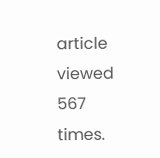article viewed 567 times.